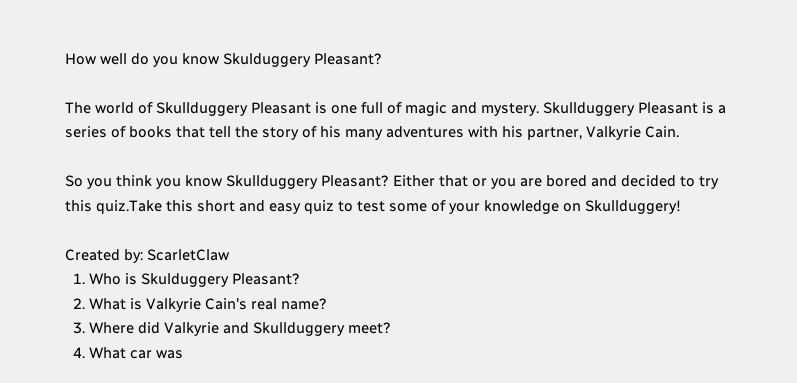How well do you know Skulduggery Pleasant?

The world of Skullduggery Pleasant is one full of magic and mystery. Skullduggery Pleasant is a series of books that tell the story of his many adventures with his partner, Valkyrie Cain.

So you think you know Skullduggery Pleasant? Either that or you are bored and decided to try this quiz.Take this short and easy quiz to test some of your knowledge on Skullduggery!

Created by: ScarletClaw
  1. Who is Skulduggery Pleasant?
  2. What is Valkyrie Cain's real name?
  3. Where did Valkyrie and Skullduggery meet?
  4. What car was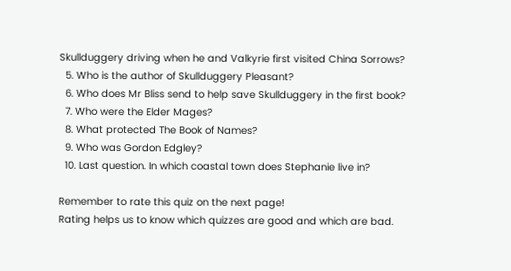Skullduggery driving when he and Valkyrie first visited China Sorrows?
  5. Who is the author of Skullduggery Pleasant?
  6. Who does Mr Bliss send to help save Skullduggery in the first book?
  7. Who were the Elder Mages?
  8. What protected The Book of Names?
  9. Who was Gordon Edgley?
  10. Last question. In which coastal town does Stephanie live in?

Remember to rate this quiz on the next page!
Rating helps us to know which quizzes are good and which are bad.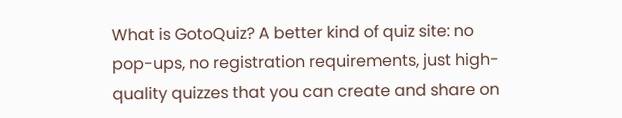What is GotoQuiz? A better kind of quiz site: no pop-ups, no registration requirements, just high-quality quizzes that you can create and share on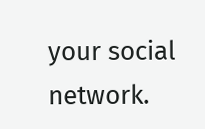your social network.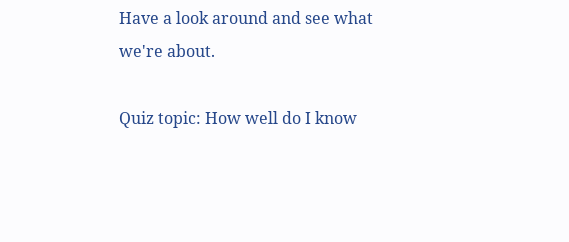Have a look around and see what we're about.

Quiz topic: How well do I know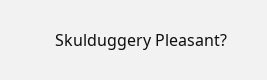Skulduggery Pleasant?